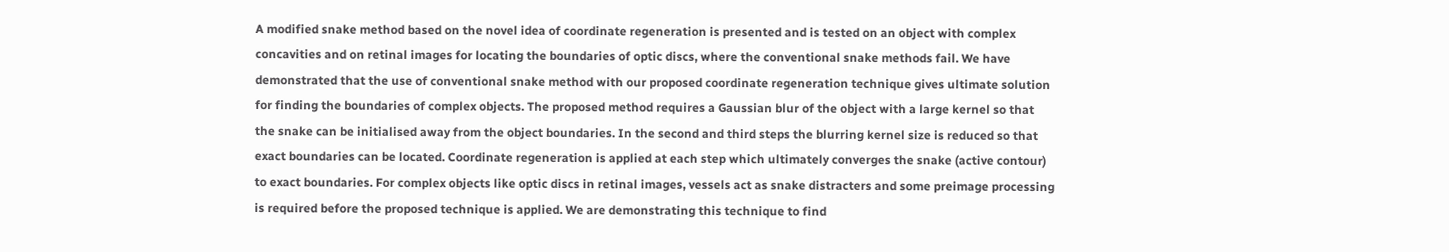A modified snake method based on the novel idea of coordinate regeneration is presented and is tested on an object with complex concavities and on retinal images for locating the boundaries of optic discs, where the conventional snake methods fail. We have demonstrated that the use of conventional snake method with our proposed coordinate regeneration technique gives ultimate solution for finding the boundaries of complex objects. The proposed method requires a Gaussian blur of the object with a large kernel so that the snake can be initialised away from the object boundaries. In the second and third steps the blurring kernel size is reduced so that exact boundaries can be located. Coordinate regeneration is applied at each step which ultimately converges the snake (active contour) to exact boundaries. For complex objects like optic discs in retinal images, vessels act as snake distracters and some preimage processing is required before the proposed technique is applied. We are demonstrating this technique to find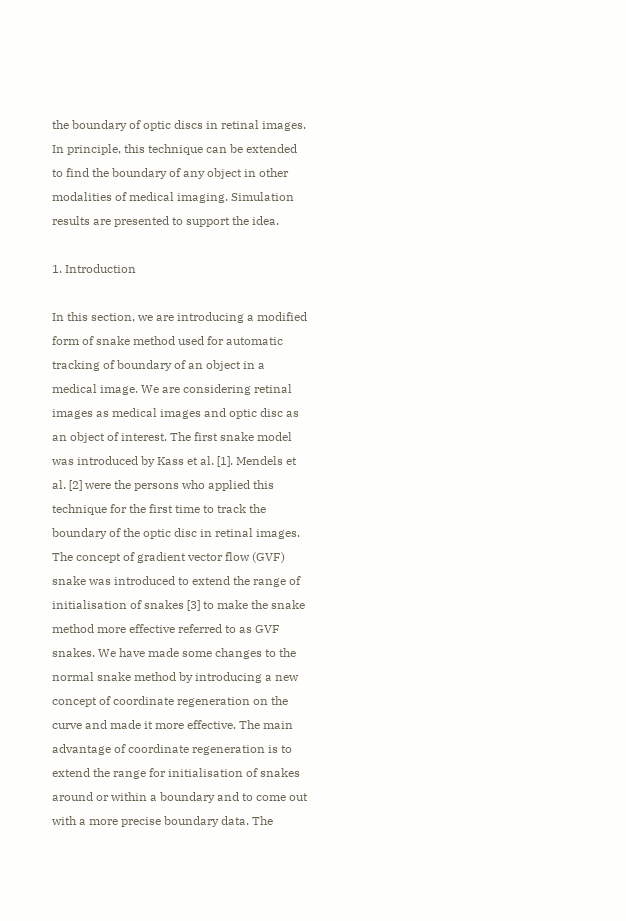the boundary of optic discs in retinal images. In principle, this technique can be extended to find the boundary of any object in other modalities of medical imaging. Simulation results are presented to support the idea.

1. Introduction

In this section, we are introducing a modified form of snake method used for automatic tracking of boundary of an object in a medical image. We are considering retinal images as medical images and optic disc as an object of interest. The first snake model was introduced by Kass et al. [1]. Mendels et al. [2] were the persons who applied this technique for the first time to track the boundary of the optic disc in retinal images. The concept of gradient vector flow (GVF) snake was introduced to extend the range of initialisation of snakes [3] to make the snake method more effective referred to as GVF snakes. We have made some changes to the normal snake method by introducing a new concept of coordinate regeneration on the curve and made it more effective. The main advantage of coordinate regeneration is to extend the range for initialisation of snakes around or within a boundary and to come out with a more precise boundary data. The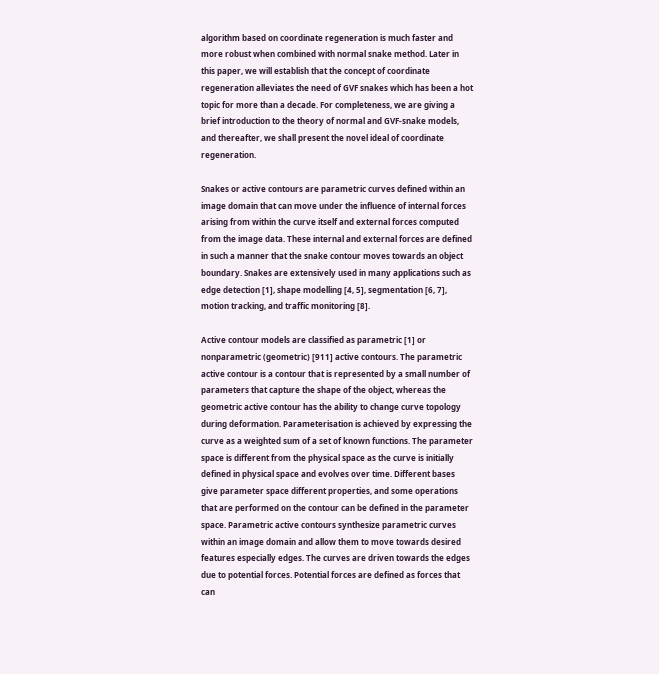algorithm based on coordinate regeneration is much faster and more robust when combined with normal snake method. Later in this paper, we will establish that the concept of coordinate regeneration alleviates the need of GVF snakes which has been a hot topic for more than a decade. For completeness, we are giving a brief introduction to the theory of normal and GVF-snake models, and thereafter, we shall present the novel ideal of coordinate regeneration.

Snakes or active contours are parametric curves defined within an image domain that can move under the influence of internal forces arising from within the curve itself and external forces computed from the image data. These internal and external forces are defined in such a manner that the snake contour moves towards an object boundary. Snakes are extensively used in many applications such as edge detection [1], shape modelling [4, 5], segmentation [6, 7], motion tracking, and traffic monitoring [8].

Active contour models are classified as parametric [1] or nonparametric (geometric) [911] active contours. The parametric active contour is a contour that is represented by a small number of parameters that capture the shape of the object, whereas the geometric active contour has the ability to change curve topology during deformation. Parameterisation is achieved by expressing the curve as a weighted sum of a set of known functions. The parameter space is different from the physical space as the curve is initially defined in physical space and evolves over time. Different bases give parameter space different properties, and some operations that are performed on the contour can be defined in the parameter space. Parametric active contours synthesize parametric curves within an image domain and allow them to move towards desired features especially edges. The curves are driven towards the edges due to potential forces. Potential forces are defined as forces that can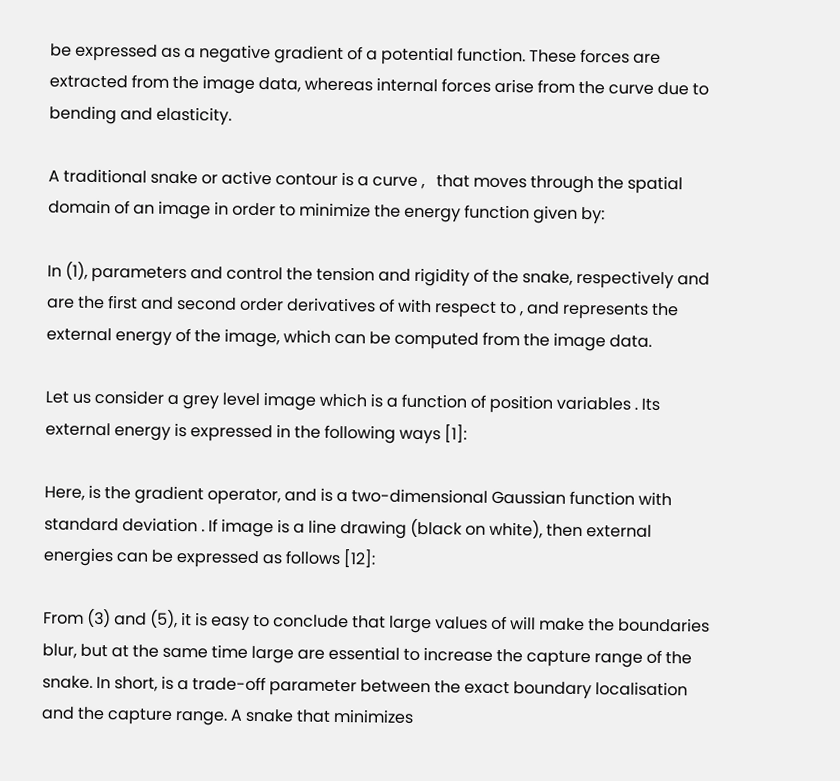be expressed as a negative gradient of a potential function. These forces are extracted from the image data, whereas internal forces arise from the curve due to bending and elasticity.

A traditional snake or active contour is a curve ,   that moves through the spatial domain of an image in order to minimize the energy function given by:

In (1), parameters and control the tension and rigidity of the snake, respectively and are the first and second order derivatives of with respect to , and represents the external energy of the image, which can be computed from the image data.

Let us consider a grey level image which is a function of position variables . Its external energy is expressed in the following ways [1]:

Here, is the gradient operator, and is a two-dimensional Gaussian function with standard deviation . If image is a line drawing (black on white), then external energies can be expressed as follows [12]:

From (3) and (5), it is easy to conclude that large values of will make the boundaries blur, but at the same time large are essential to increase the capture range of the snake. In short, is a trade-off parameter between the exact boundary localisation and the capture range. A snake that minimizes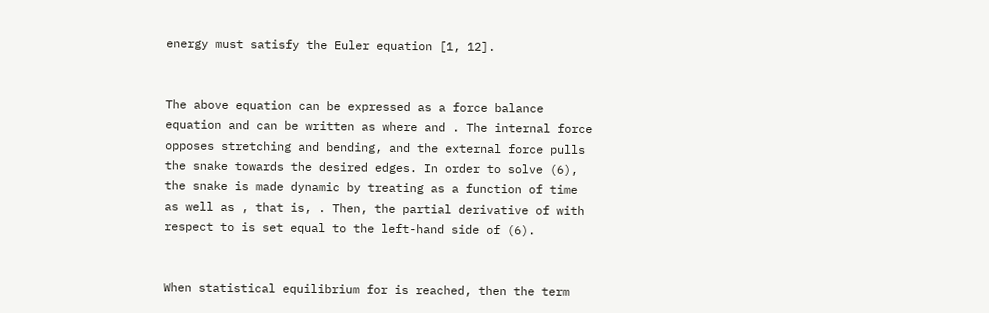energy must satisfy the Euler equation [1, 12].


The above equation can be expressed as a force balance equation and can be written as where and . The internal force opposes stretching and bending, and the external force pulls the snake towards the desired edges. In order to solve (6), the snake is made dynamic by treating as a function of time as well as , that is, . Then, the partial derivative of with respect to is set equal to the left-hand side of (6).


When statistical equilibrium for is reached, then the term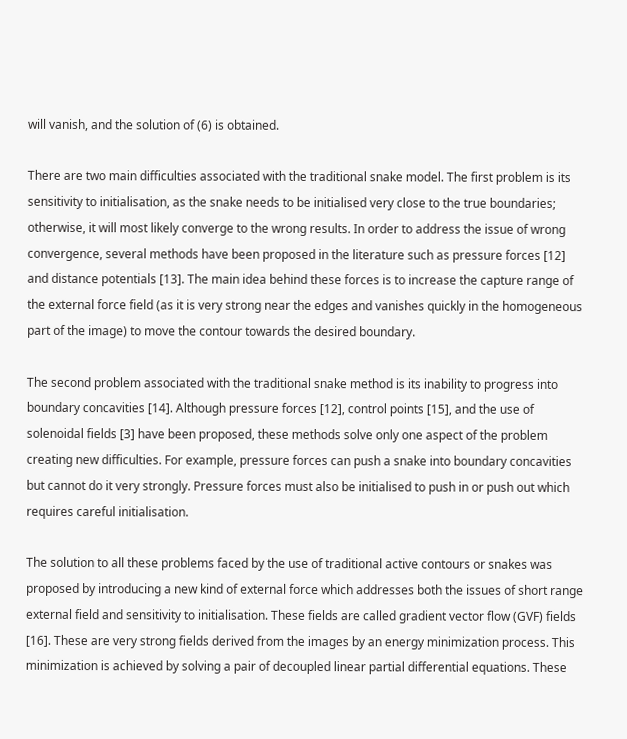will vanish, and the solution of (6) is obtained.

There are two main difficulties associated with the traditional snake model. The first problem is its sensitivity to initialisation, as the snake needs to be initialised very close to the true boundaries; otherwise, it will most likely converge to the wrong results. In order to address the issue of wrong convergence, several methods have been proposed in the literature such as pressure forces [12] and distance potentials [13]. The main idea behind these forces is to increase the capture range of the external force field (as it is very strong near the edges and vanishes quickly in the homogeneous part of the image) to move the contour towards the desired boundary.

The second problem associated with the traditional snake method is its inability to progress into boundary concavities [14]. Although pressure forces [12], control points [15], and the use of solenoidal fields [3] have been proposed, these methods solve only one aspect of the problem creating new difficulties. For example, pressure forces can push a snake into boundary concavities but cannot do it very strongly. Pressure forces must also be initialised to push in or push out which requires careful initialisation.

The solution to all these problems faced by the use of traditional active contours or snakes was proposed by introducing a new kind of external force which addresses both the issues of short range external field and sensitivity to initialisation. These fields are called gradient vector flow (GVF) fields [16]. These are very strong fields derived from the images by an energy minimization process. This minimization is achieved by solving a pair of decoupled linear partial differential equations. These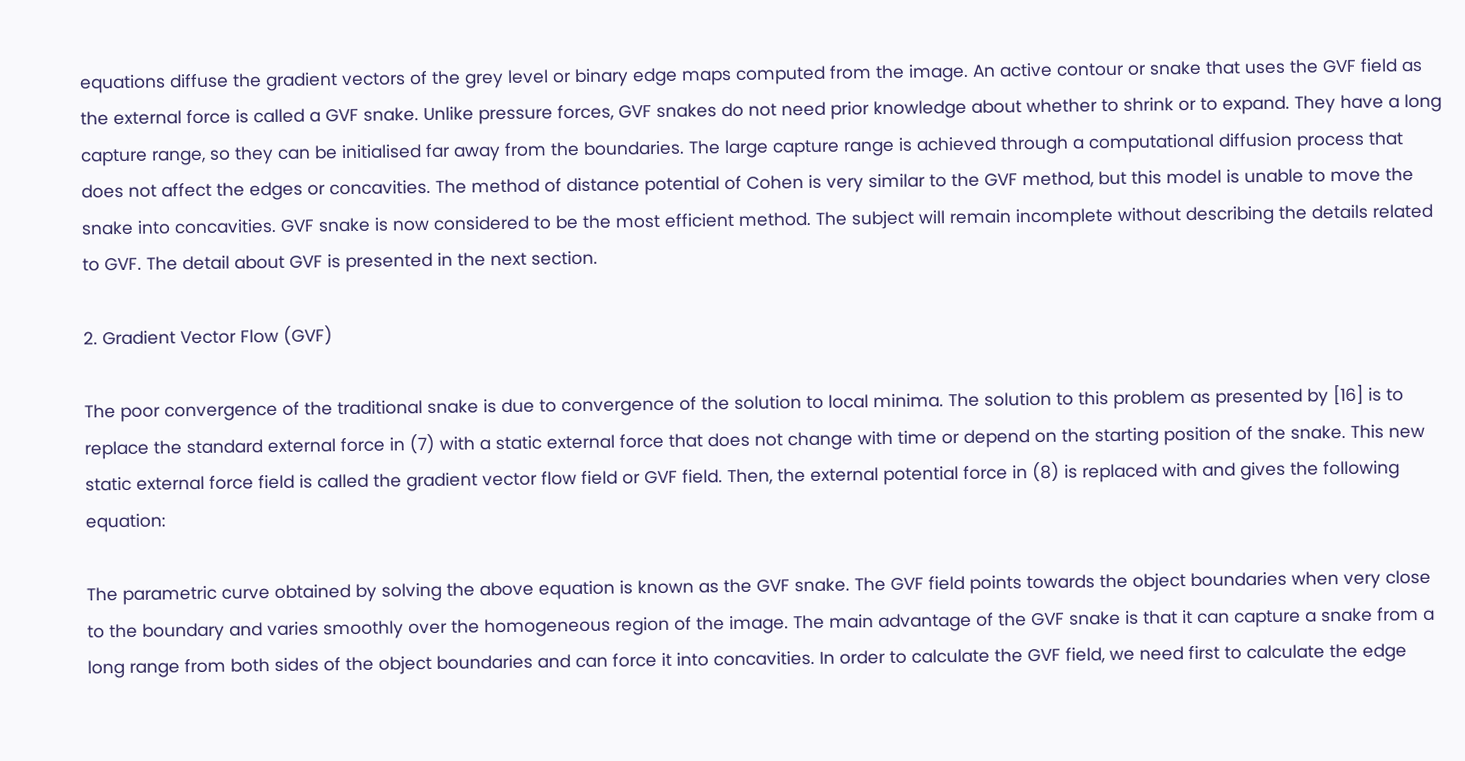equations diffuse the gradient vectors of the grey level or binary edge maps computed from the image. An active contour or snake that uses the GVF field as the external force is called a GVF snake. Unlike pressure forces, GVF snakes do not need prior knowledge about whether to shrink or to expand. They have a long capture range, so they can be initialised far away from the boundaries. The large capture range is achieved through a computational diffusion process that does not affect the edges or concavities. The method of distance potential of Cohen is very similar to the GVF method, but this model is unable to move the snake into concavities. GVF snake is now considered to be the most efficient method. The subject will remain incomplete without describing the details related to GVF. The detail about GVF is presented in the next section.

2. Gradient Vector Flow (GVF)

The poor convergence of the traditional snake is due to convergence of the solution to local minima. The solution to this problem as presented by [16] is to replace the standard external force in (7) with a static external force that does not change with time or depend on the starting position of the snake. This new static external force field is called the gradient vector flow field or GVF field. Then, the external potential force in (8) is replaced with and gives the following equation:

The parametric curve obtained by solving the above equation is known as the GVF snake. The GVF field points towards the object boundaries when very close to the boundary and varies smoothly over the homogeneous region of the image. The main advantage of the GVF snake is that it can capture a snake from a long range from both sides of the object boundaries and can force it into concavities. In order to calculate the GVF field, we need first to calculate the edge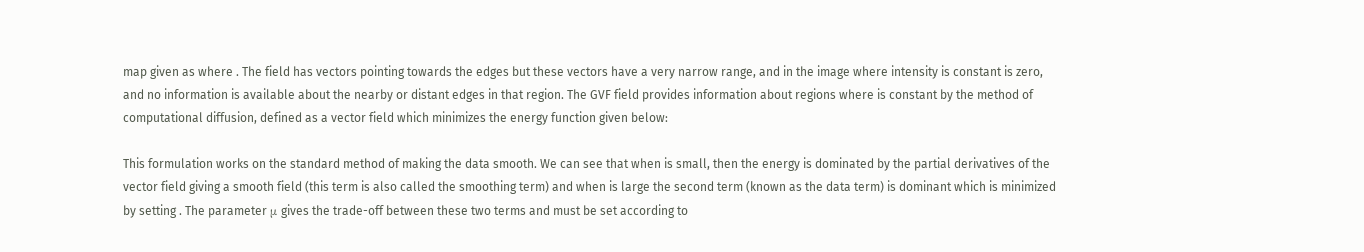map given as where . The field has vectors pointing towards the edges but these vectors have a very narrow range, and in the image where intensity is constant is zero, and no information is available about the nearby or distant edges in that region. The GVF field provides information about regions where is constant by the method of computational diffusion, defined as a vector field which minimizes the energy function given below:

This formulation works on the standard method of making the data smooth. We can see that when is small, then the energy is dominated by the partial derivatives of the vector field giving a smooth field (this term is also called the smoothing term) and when is large the second term (known as the data term) is dominant which is minimized by setting . The parameter μ gives the trade-off between these two terms and must be set according to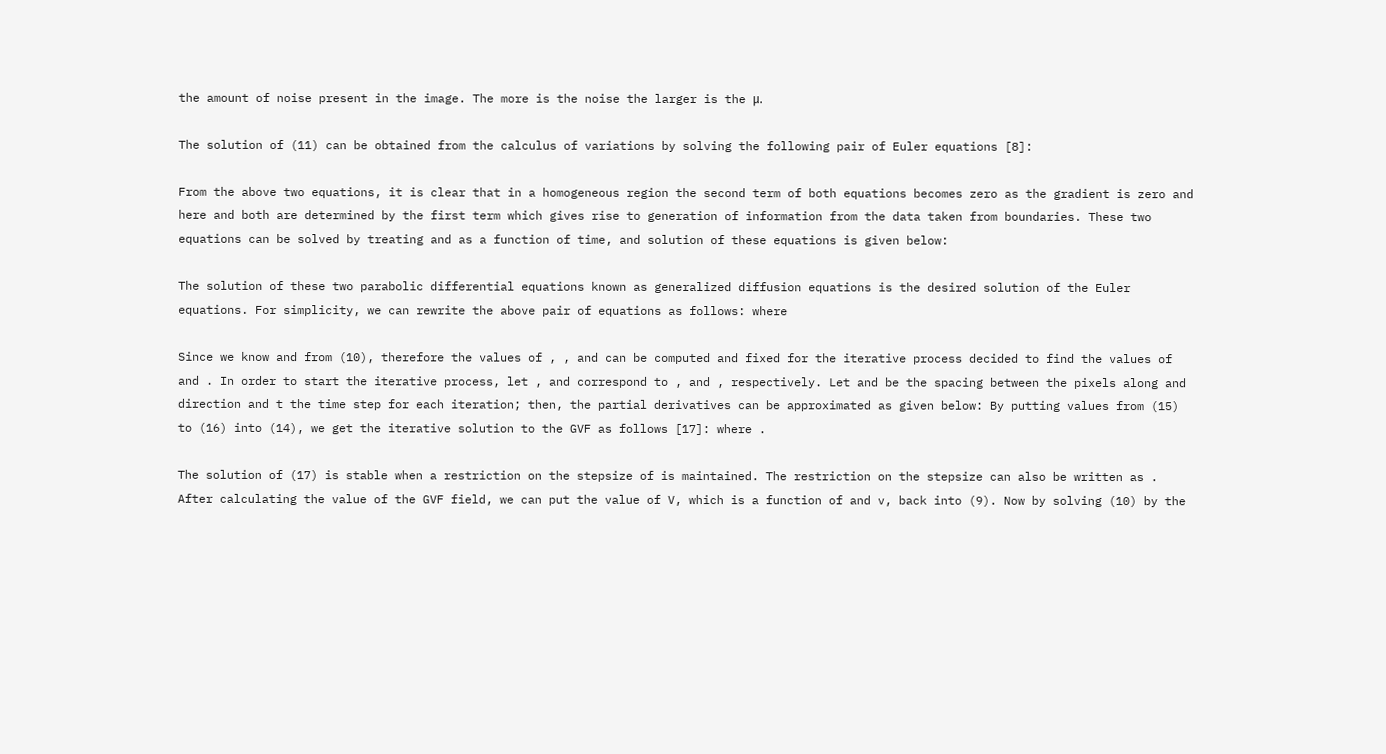the amount of noise present in the image. The more is the noise the larger is the μ.

The solution of (11) can be obtained from the calculus of variations by solving the following pair of Euler equations [8]:

From the above two equations, it is clear that in a homogeneous region the second term of both equations becomes zero as the gradient is zero and here and both are determined by the first term which gives rise to generation of information from the data taken from boundaries. These two equations can be solved by treating and as a function of time, and solution of these equations is given below:

The solution of these two parabolic differential equations known as generalized diffusion equations is the desired solution of the Euler equations. For simplicity, we can rewrite the above pair of equations as follows: where

Since we know and from (10), therefore the values of , , and can be computed and fixed for the iterative process decided to find the values of and . In order to start the iterative process, let , and correspond to , and , respectively. Let and be the spacing between the pixels along and direction and t the time step for each iteration; then, the partial derivatives can be approximated as given below: By putting values from (15) to (16) into (14), we get the iterative solution to the GVF as follows [17]: where .

The solution of (17) is stable when a restriction on the stepsize of is maintained. The restriction on the stepsize can also be written as . After calculating the value of the GVF field, we can put the value of V, which is a function of and v, back into (9). Now by solving (10) by the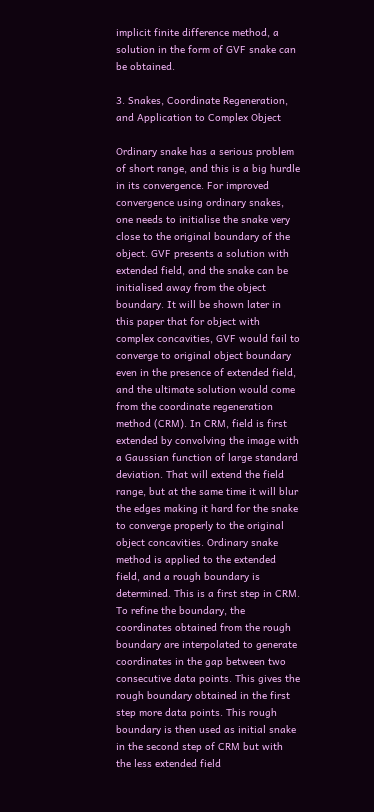implicit finite difference method, a solution in the form of GVF snake can be obtained.

3. Snakes, Coordinate Regeneration, and Application to Complex Object

Ordinary snake has a serious problem of short range, and this is a big hurdle in its convergence. For improved convergence using ordinary snakes, one needs to initialise the snake very close to the original boundary of the object. GVF presents a solution with extended field, and the snake can be initialised away from the object boundary. It will be shown later in this paper that for object with complex concavities, GVF would fail to converge to original object boundary even in the presence of extended field, and the ultimate solution would come from the coordinate regeneration method (CRM). In CRM, field is first extended by convolving the image with a Gaussian function of large standard deviation. That will extend the field range, but at the same time it will blur the edges making it hard for the snake to converge properly to the original object concavities. Ordinary snake method is applied to the extended field, and a rough boundary is determined. This is a first step in CRM. To refine the boundary, the coordinates obtained from the rough boundary are interpolated to generate coordinates in the gap between two consecutive data points. This gives the rough boundary obtained in the first step more data points. This rough boundary is then used as initial snake in the second step of CRM but with the less extended field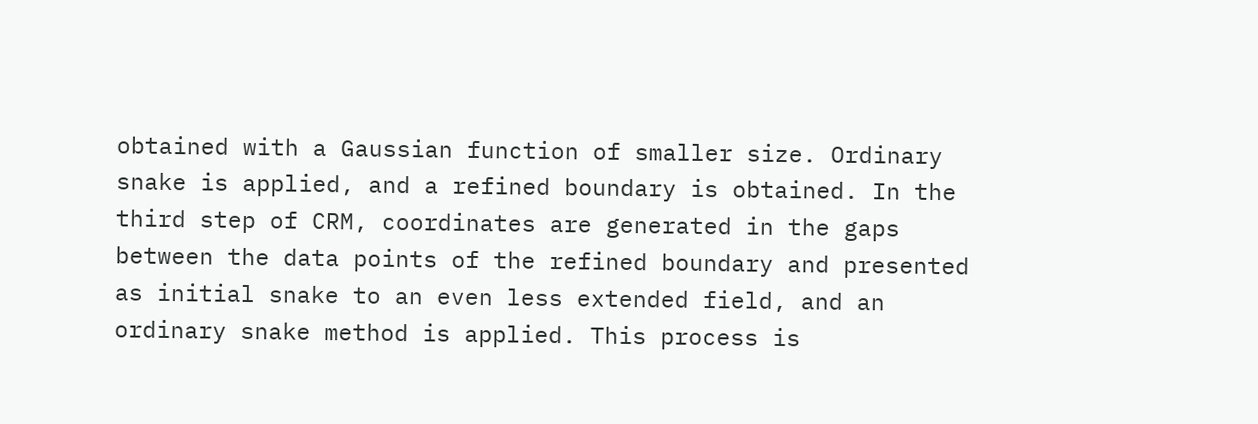obtained with a Gaussian function of smaller size. Ordinary snake is applied, and a refined boundary is obtained. In the third step of CRM, coordinates are generated in the gaps between the data points of the refined boundary and presented as initial snake to an even less extended field, and an ordinary snake method is applied. This process is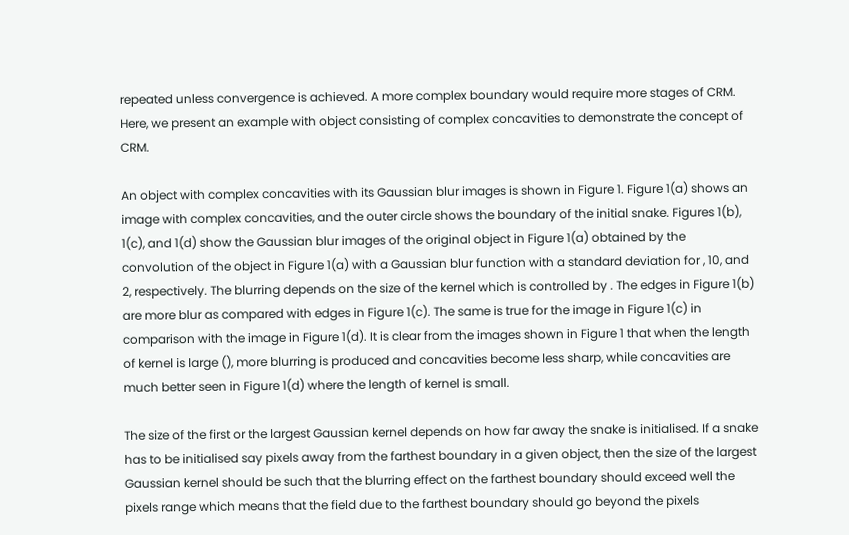repeated unless convergence is achieved. A more complex boundary would require more stages of CRM. Here, we present an example with object consisting of complex concavities to demonstrate the concept of CRM.

An object with complex concavities with its Gaussian blur images is shown in Figure 1. Figure 1(a) shows an image with complex concavities, and the outer circle shows the boundary of the initial snake. Figures 1(b), 1(c), and 1(d) show the Gaussian blur images of the original object in Figure 1(a) obtained by the convolution of the object in Figure 1(a) with a Gaussian blur function with a standard deviation for , 10, and 2, respectively. The blurring depends on the size of the kernel which is controlled by . The edges in Figure 1(b) are more blur as compared with edges in Figure 1(c). The same is true for the image in Figure 1(c) in comparison with the image in Figure 1(d). It is clear from the images shown in Figure 1 that when the length of kernel is large (), more blurring is produced and concavities become less sharp, while concavities are much better seen in Figure 1(d) where the length of kernel is small.

The size of the first or the largest Gaussian kernel depends on how far away the snake is initialised. If a snake has to be initialised say pixels away from the farthest boundary in a given object, then the size of the largest Gaussian kernel should be such that the blurring effect on the farthest boundary should exceed well the pixels range which means that the field due to the farthest boundary should go beyond the pixels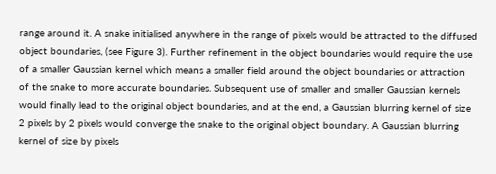range around it. A snake initialised anywhere in the range of pixels would be attracted to the diffused object boundaries, (see Figure 3). Further refinement in the object boundaries would require the use of a smaller Gaussian kernel which means a smaller field around the object boundaries or attraction of the snake to more accurate boundaries. Subsequent use of smaller and smaller Gaussian kernels would finally lead to the original object boundaries, and at the end, a Gaussian blurring kernel of size 2 pixels by 2 pixels would converge the snake to the original object boundary. A Gaussian blurring kernel of size by pixels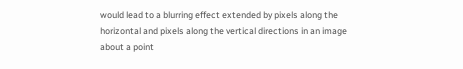would lead to a blurring effect extended by pixels along the horizontal and pixels along the vertical directions in an image about a point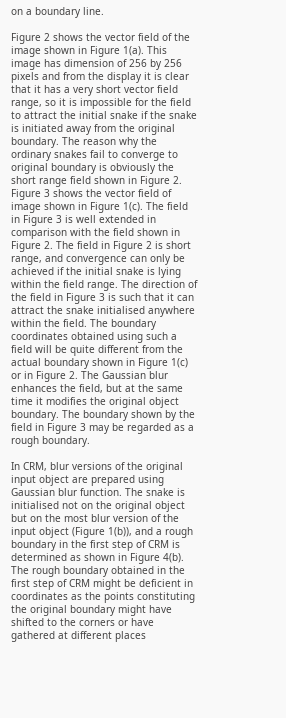on a boundary line.

Figure 2 shows the vector field of the image shown in Figure 1(a). This image has dimension of 256 by 256 pixels and from the display it is clear that it has a very short vector field range, so it is impossible for the field to attract the initial snake if the snake is initiated away from the original boundary. The reason why the ordinary snakes fail to converge to original boundary is obviously the short range field shown in Figure 2. Figure 3 shows the vector field of image shown in Figure 1(c). The field in Figure 3 is well extended in comparison with the field shown in Figure 2. The field in Figure 2 is short range, and convergence can only be achieved if the initial snake is lying within the field range. The direction of the field in Figure 3 is such that it can attract the snake initialised anywhere within the field. The boundary coordinates obtained using such a field will be quite different from the actual boundary shown in Figure 1(c) or in Figure 2. The Gaussian blur enhances the field, but at the same time it modifies the original object boundary. The boundary shown by the field in Figure 3 may be regarded as a rough boundary.

In CRM, blur versions of the original input object are prepared using Gaussian blur function. The snake is initialised not on the original object but on the most blur version of the input object (Figure 1(b)), and a rough boundary in the first step of CRM is determined as shown in Figure 4(b). The rough boundary obtained in the first step of CRM might be deficient in coordinates as the points constituting the original boundary might have shifted to the corners or have gathered at different places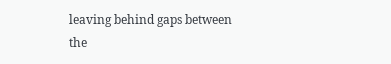leaving behind gaps between the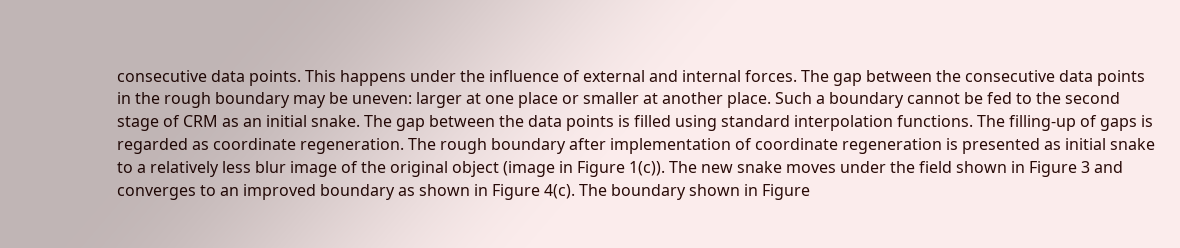consecutive data points. This happens under the influence of external and internal forces. The gap between the consecutive data points in the rough boundary may be uneven: larger at one place or smaller at another place. Such a boundary cannot be fed to the second stage of CRM as an initial snake. The gap between the data points is filled using standard interpolation functions. The filling-up of gaps is regarded as coordinate regeneration. The rough boundary after implementation of coordinate regeneration is presented as initial snake to a relatively less blur image of the original object (image in Figure 1(c)). The new snake moves under the field shown in Figure 3 and converges to an improved boundary as shown in Figure 4(c). The boundary shown in Figure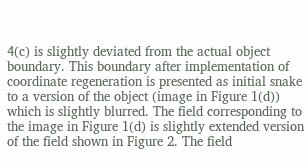4(c) is slightly deviated from the actual object boundary. This boundary after implementation of coordinate regeneration is presented as initial snake to a version of the object (image in Figure 1(d)) which is slightly blurred. The field corresponding to the image in Figure 1(d) is slightly extended version of the field shown in Figure 2. The field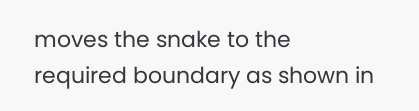moves the snake to the required boundary as shown in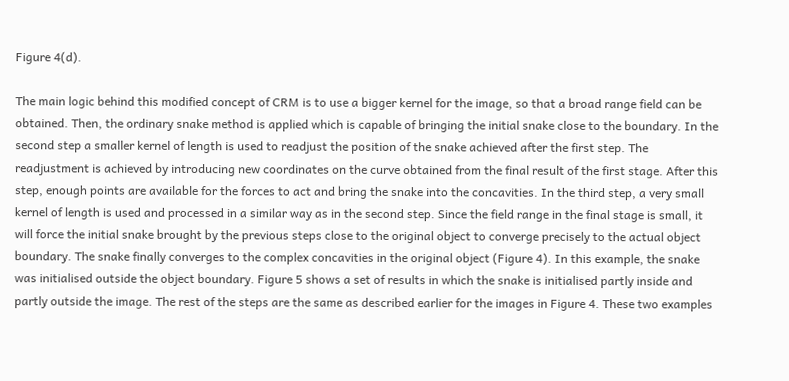Figure 4(d).

The main logic behind this modified concept of CRM is to use a bigger kernel for the image, so that a broad range field can be obtained. Then, the ordinary snake method is applied which is capable of bringing the initial snake close to the boundary. In the second step a smaller kernel of length is used to readjust the position of the snake achieved after the first step. The readjustment is achieved by introducing new coordinates on the curve obtained from the final result of the first stage. After this step, enough points are available for the forces to act and bring the snake into the concavities. In the third step, a very small kernel of length is used and processed in a similar way as in the second step. Since the field range in the final stage is small, it will force the initial snake brought by the previous steps close to the original object to converge precisely to the actual object boundary. The snake finally converges to the complex concavities in the original object (Figure 4). In this example, the snake was initialised outside the object boundary. Figure 5 shows a set of results in which the snake is initialised partly inside and partly outside the image. The rest of the steps are the same as described earlier for the images in Figure 4. These two examples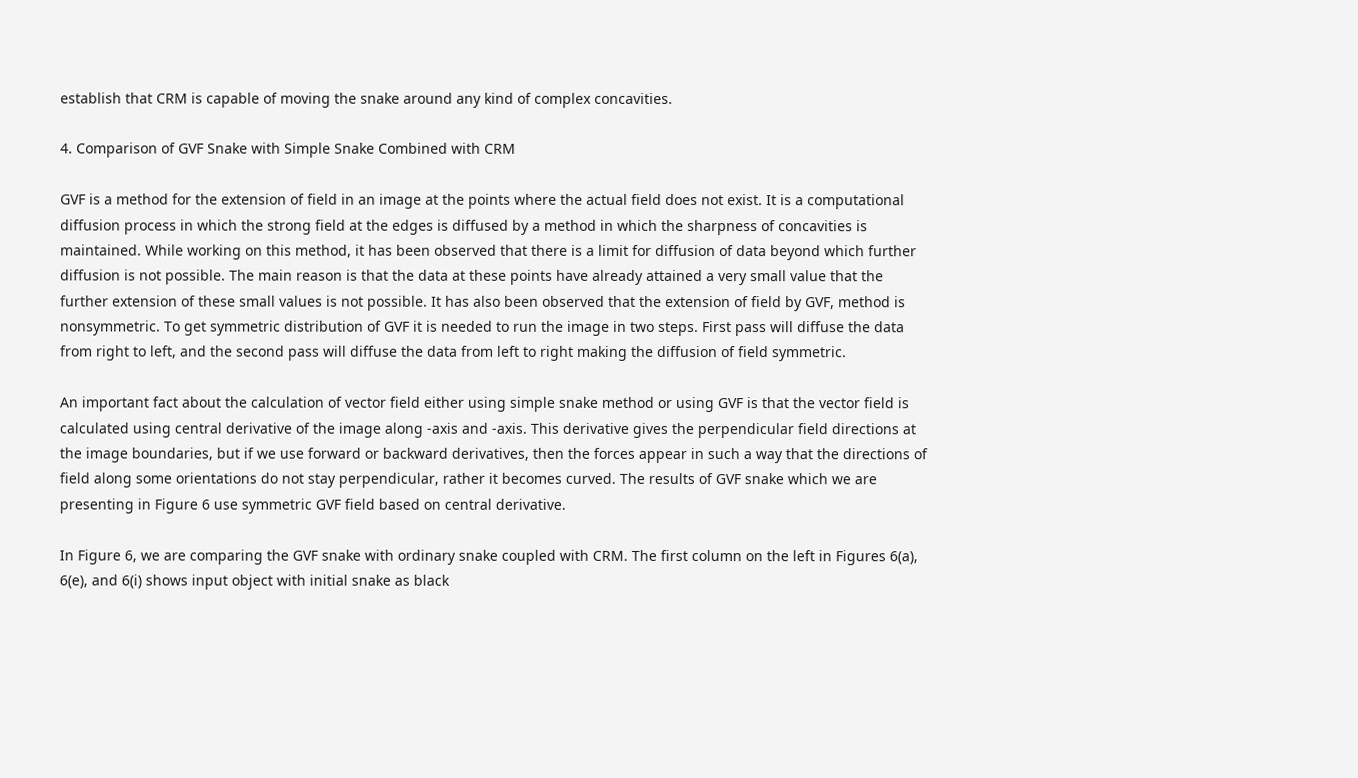establish that CRM is capable of moving the snake around any kind of complex concavities.

4. Comparison of GVF Snake with Simple Snake Combined with CRM

GVF is a method for the extension of field in an image at the points where the actual field does not exist. It is a computational diffusion process in which the strong field at the edges is diffused by a method in which the sharpness of concavities is maintained. While working on this method, it has been observed that there is a limit for diffusion of data beyond which further diffusion is not possible. The main reason is that the data at these points have already attained a very small value that the further extension of these small values is not possible. It has also been observed that the extension of field by GVF, method is nonsymmetric. To get symmetric distribution of GVF it is needed to run the image in two steps. First pass will diffuse the data from right to left, and the second pass will diffuse the data from left to right making the diffusion of field symmetric.

An important fact about the calculation of vector field either using simple snake method or using GVF is that the vector field is calculated using central derivative of the image along -axis and -axis. This derivative gives the perpendicular field directions at the image boundaries, but if we use forward or backward derivatives, then the forces appear in such a way that the directions of field along some orientations do not stay perpendicular, rather it becomes curved. The results of GVF snake which we are presenting in Figure 6 use symmetric GVF field based on central derivative.

In Figure 6, we are comparing the GVF snake with ordinary snake coupled with CRM. The first column on the left in Figures 6(a), 6(e), and 6(i) shows input object with initial snake as black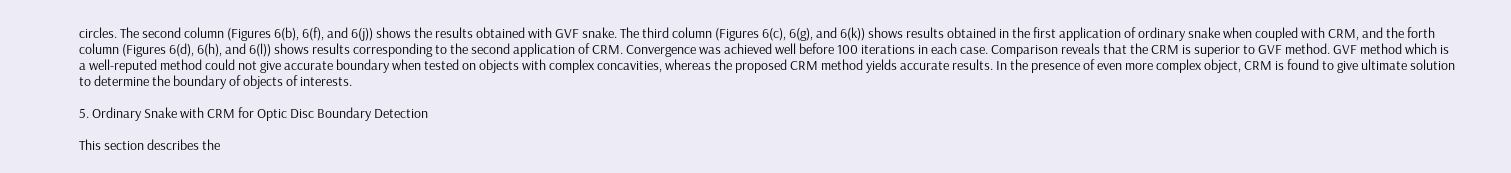circles. The second column (Figures 6(b), 6(f), and 6(j)) shows the results obtained with GVF snake. The third column (Figures 6(c), 6(g), and 6(k)) shows results obtained in the first application of ordinary snake when coupled with CRM, and the forth column (Figures 6(d), 6(h), and 6(l)) shows results corresponding to the second application of CRM. Convergence was achieved well before 100 iterations in each case. Comparison reveals that the CRM is superior to GVF method. GVF method which is a well-reputed method could not give accurate boundary when tested on objects with complex concavities, whereas the proposed CRM method yields accurate results. In the presence of even more complex object, CRM is found to give ultimate solution to determine the boundary of objects of interests.

5. Ordinary Snake with CRM for Optic Disc Boundary Detection

This section describes the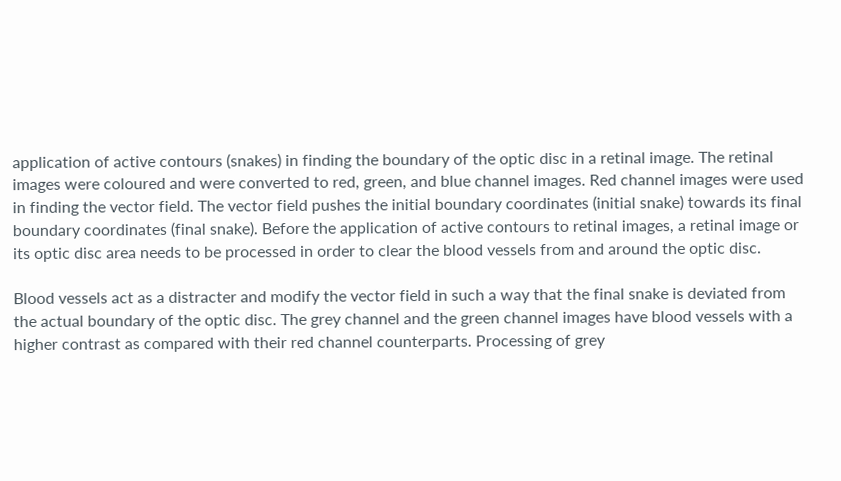application of active contours (snakes) in finding the boundary of the optic disc in a retinal image. The retinal images were coloured and were converted to red, green, and blue channel images. Red channel images were used in finding the vector field. The vector field pushes the initial boundary coordinates (initial snake) towards its final boundary coordinates (final snake). Before the application of active contours to retinal images, a retinal image or its optic disc area needs to be processed in order to clear the blood vessels from and around the optic disc.

Blood vessels act as a distracter and modify the vector field in such a way that the final snake is deviated from the actual boundary of the optic disc. The grey channel and the green channel images have blood vessels with a higher contrast as compared with their red channel counterparts. Processing of grey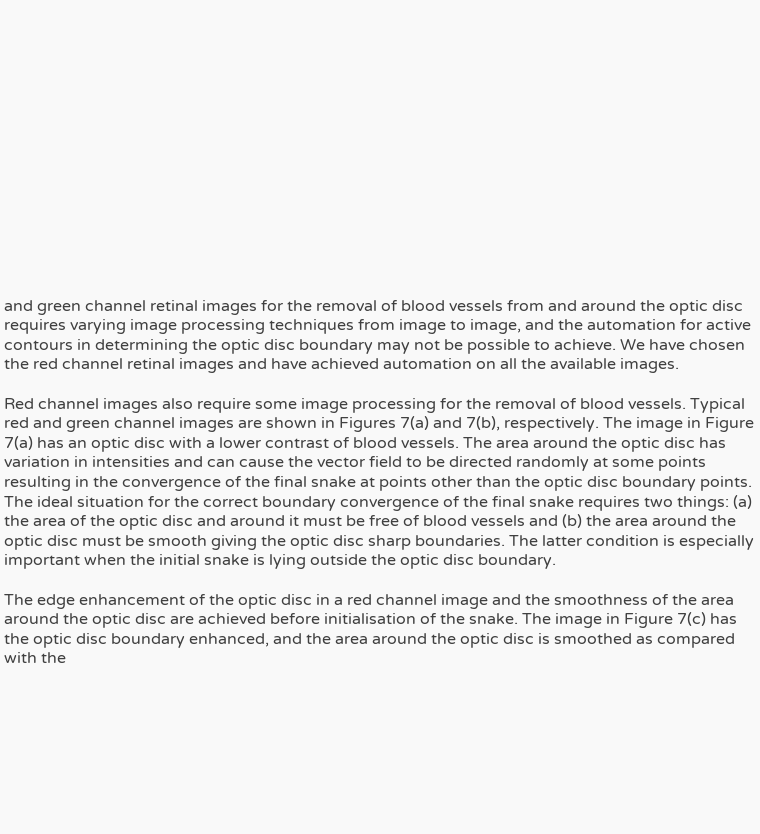and green channel retinal images for the removal of blood vessels from and around the optic disc requires varying image processing techniques from image to image, and the automation for active contours in determining the optic disc boundary may not be possible to achieve. We have chosen the red channel retinal images and have achieved automation on all the available images.

Red channel images also require some image processing for the removal of blood vessels. Typical red and green channel images are shown in Figures 7(a) and 7(b), respectively. The image in Figure 7(a) has an optic disc with a lower contrast of blood vessels. The area around the optic disc has variation in intensities and can cause the vector field to be directed randomly at some points resulting in the convergence of the final snake at points other than the optic disc boundary points. The ideal situation for the correct boundary convergence of the final snake requires two things: (a) the area of the optic disc and around it must be free of blood vessels and (b) the area around the optic disc must be smooth giving the optic disc sharp boundaries. The latter condition is especially important when the initial snake is lying outside the optic disc boundary.

The edge enhancement of the optic disc in a red channel image and the smoothness of the area around the optic disc are achieved before initialisation of the snake. The image in Figure 7(c) has the optic disc boundary enhanced, and the area around the optic disc is smoothed as compared with the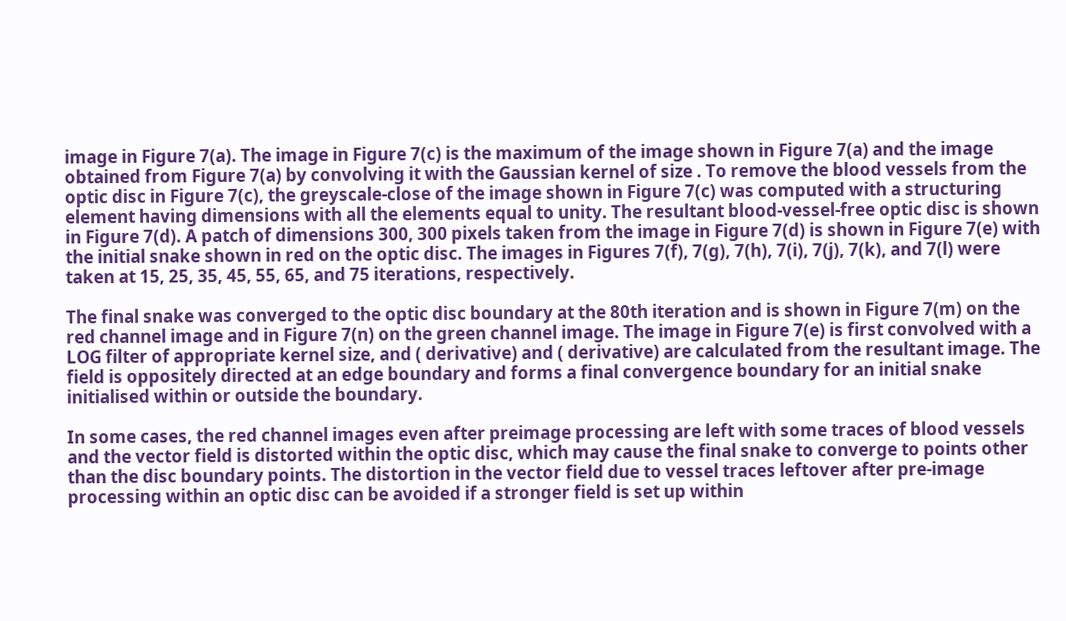image in Figure 7(a). The image in Figure 7(c) is the maximum of the image shown in Figure 7(a) and the image obtained from Figure 7(a) by convolving it with the Gaussian kernel of size . To remove the blood vessels from the optic disc in Figure 7(c), the greyscale-close of the image shown in Figure 7(c) was computed with a structuring element having dimensions with all the elements equal to unity. The resultant blood-vessel-free optic disc is shown in Figure 7(d). A patch of dimensions 300, 300 pixels taken from the image in Figure 7(d) is shown in Figure 7(e) with the initial snake shown in red on the optic disc. The images in Figures 7(f), 7(g), 7(h), 7(i), 7(j), 7(k), and 7(l) were taken at 15, 25, 35, 45, 55, 65, and 75 iterations, respectively.

The final snake was converged to the optic disc boundary at the 80th iteration and is shown in Figure 7(m) on the red channel image and in Figure 7(n) on the green channel image. The image in Figure 7(e) is first convolved with a LOG filter of appropriate kernel size, and ( derivative) and ( derivative) are calculated from the resultant image. The field is oppositely directed at an edge boundary and forms a final convergence boundary for an initial snake initialised within or outside the boundary.

In some cases, the red channel images even after preimage processing are left with some traces of blood vessels and the vector field is distorted within the optic disc, which may cause the final snake to converge to points other than the disc boundary points. The distortion in the vector field due to vessel traces leftover after pre-image processing within an optic disc can be avoided if a stronger field is set up within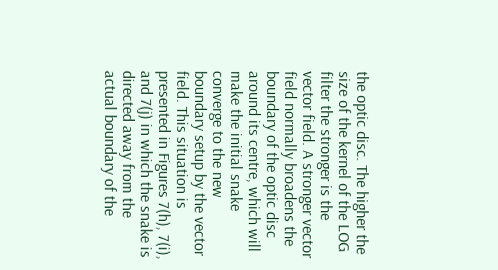the optic disc. The higher the size of the kernel of the LOG filter the stronger is the vector field. A stronger vector field normally broadens the boundary of the optic disc around its centre, which will make the initial snake converge to the new boundary setup by the vector field. This situation is presented in Figures 7(h), 7(i), and 7(j) in which the snake is directed away from the actual boundary of the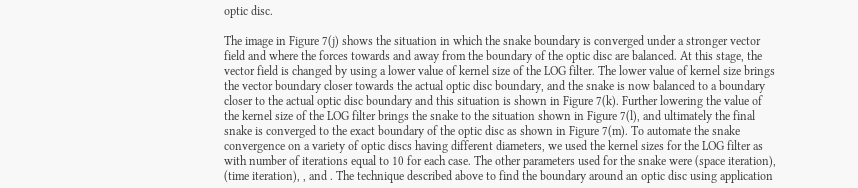optic disc.

The image in Figure 7(j) shows the situation in which the snake boundary is converged under a stronger vector field and where the forces towards and away from the boundary of the optic disc are balanced. At this stage, the vector field is changed by using a lower value of kernel size of the LOG filter. The lower value of kernel size brings the vector boundary closer towards the actual optic disc boundary, and the snake is now balanced to a boundary closer to the actual optic disc boundary and this situation is shown in Figure 7(k). Further lowering the value of the kernel size of the LOG filter brings the snake to the situation shown in Figure 7(l), and ultimately the final snake is converged to the exact boundary of the optic disc as shown in Figure 7(m). To automate the snake convergence on a variety of optic discs having different diameters, we used the kernel sizes for the LOG filter as with number of iterations equal to 10 for each case. The other parameters used for the snake were (space iteration), (time iteration), , and . The technique described above to find the boundary around an optic disc using application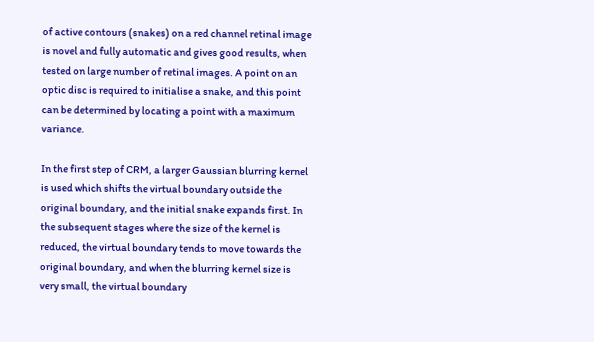of active contours (snakes) on a red channel retinal image is novel and fully automatic and gives good results, when tested on large number of retinal images. A point on an optic disc is required to initialise a snake, and this point can be determined by locating a point with a maximum variance.

In the first step of CRM, a larger Gaussian blurring kernel is used which shifts the virtual boundary outside the original boundary, and the initial snake expands first. In the subsequent stages where the size of the kernel is reduced, the virtual boundary tends to move towards the original boundary, and when the blurring kernel size is very small, the virtual boundary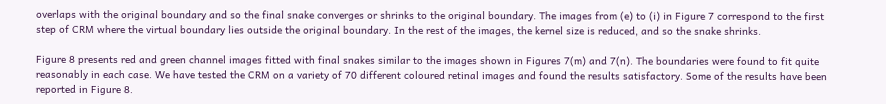overlaps with the original boundary and so the final snake converges or shrinks to the original boundary. The images from (e) to (i) in Figure 7 correspond to the first step of CRM where the virtual boundary lies outside the original boundary. In the rest of the images, the kernel size is reduced, and so the snake shrinks.

Figure 8 presents red and green channel images fitted with final snakes similar to the images shown in Figures 7(m) and 7(n). The boundaries were found to fit quite reasonably in each case. We have tested the CRM on a variety of 70 different coloured retinal images and found the results satisfactory. Some of the results have been reported in Figure 8.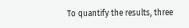To quantify the results, three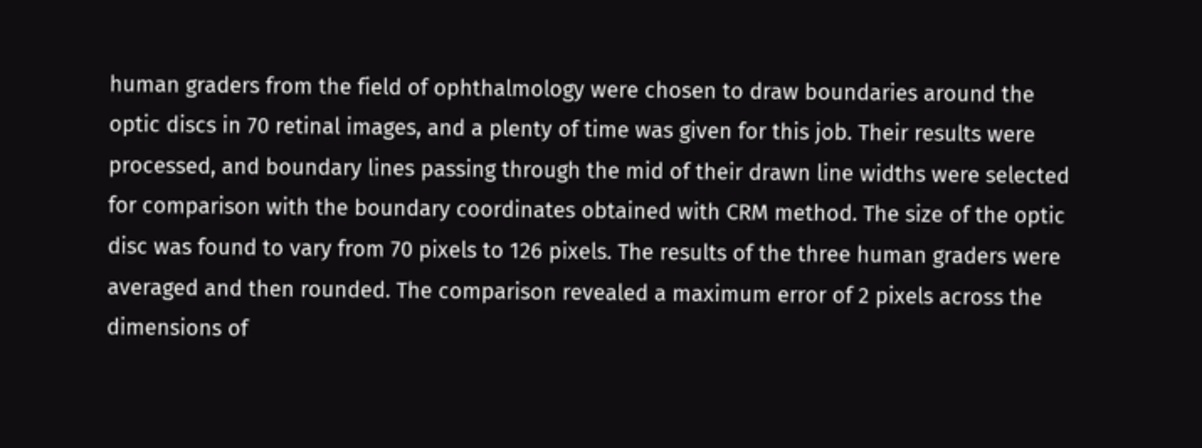human graders from the field of ophthalmology were chosen to draw boundaries around the optic discs in 70 retinal images, and a plenty of time was given for this job. Their results were processed, and boundary lines passing through the mid of their drawn line widths were selected for comparison with the boundary coordinates obtained with CRM method. The size of the optic disc was found to vary from 70 pixels to 126 pixels. The results of the three human graders were averaged and then rounded. The comparison revealed a maximum error of 2 pixels across the dimensions of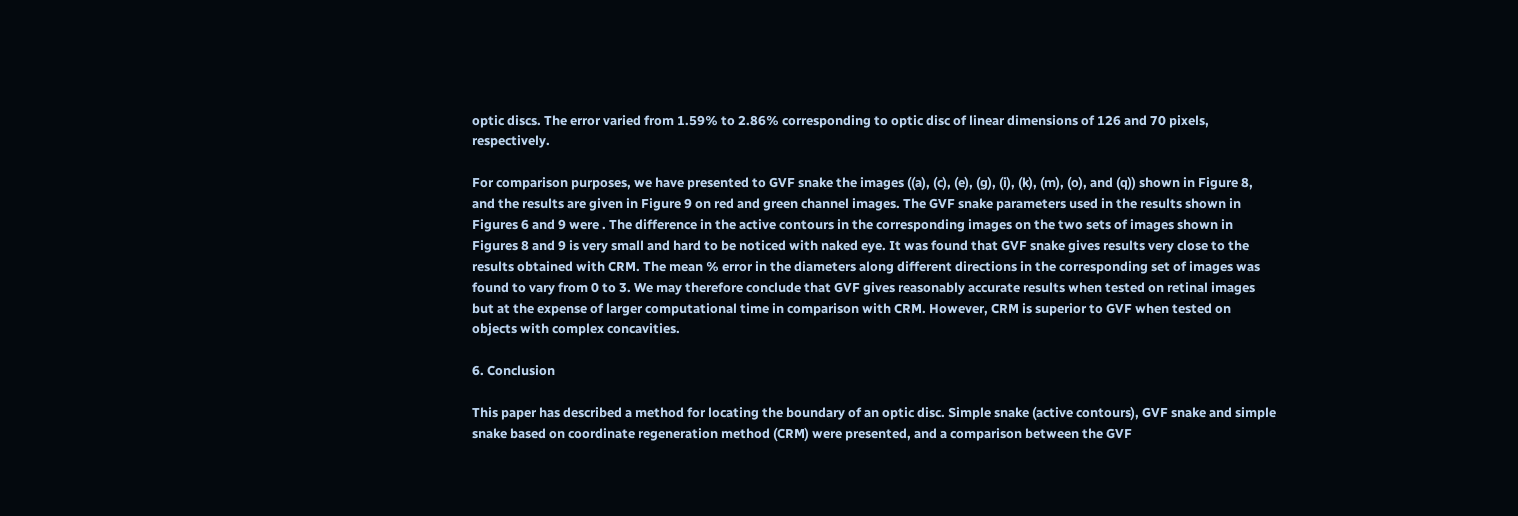optic discs. The error varied from 1.59% to 2.86% corresponding to optic disc of linear dimensions of 126 and 70 pixels, respectively.

For comparison purposes, we have presented to GVF snake the images ((a), (c), (e), (g), (i), (k), (m), (o), and (q)) shown in Figure 8, and the results are given in Figure 9 on red and green channel images. The GVF snake parameters used in the results shown in Figures 6 and 9 were . The difference in the active contours in the corresponding images on the two sets of images shown in Figures 8 and 9 is very small and hard to be noticed with naked eye. It was found that GVF snake gives results very close to the results obtained with CRM. The mean % error in the diameters along different directions in the corresponding set of images was found to vary from 0 to 3. We may therefore conclude that GVF gives reasonably accurate results when tested on retinal images but at the expense of larger computational time in comparison with CRM. However, CRM is superior to GVF when tested on objects with complex concavities.

6. Conclusion

This paper has described a method for locating the boundary of an optic disc. Simple snake (active contours), GVF snake and simple snake based on coordinate regeneration method (CRM) were presented, and a comparison between the GVF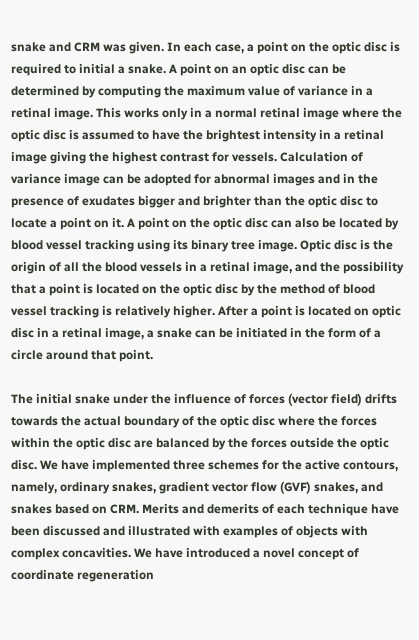snake and CRM was given. In each case, a point on the optic disc is required to initial a snake. A point on an optic disc can be determined by computing the maximum value of variance in a retinal image. This works only in a normal retinal image where the optic disc is assumed to have the brightest intensity in a retinal image giving the highest contrast for vessels. Calculation of variance image can be adopted for abnormal images and in the presence of exudates bigger and brighter than the optic disc to locate a point on it. A point on the optic disc can also be located by blood vessel tracking using its binary tree image. Optic disc is the origin of all the blood vessels in a retinal image, and the possibility that a point is located on the optic disc by the method of blood vessel tracking is relatively higher. After a point is located on optic disc in a retinal image, a snake can be initiated in the form of a circle around that point.

The initial snake under the influence of forces (vector field) drifts towards the actual boundary of the optic disc where the forces within the optic disc are balanced by the forces outside the optic disc. We have implemented three schemes for the active contours, namely, ordinary snakes, gradient vector flow (GVF) snakes, and snakes based on CRM. Merits and demerits of each technique have been discussed and illustrated with examples of objects with complex concavities. We have introduced a novel concept of coordinate regeneration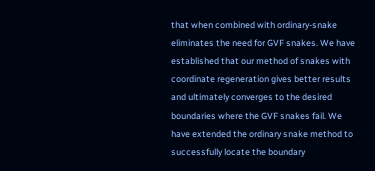that when combined with ordinary-snake eliminates the need for GVF snakes. We have established that our method of snakes with coordinate regeneration gives better results and ultimately converges to the desired boundaries where the GVF snakes fail. We have extended the ordinary snake method to successfully locate the boundary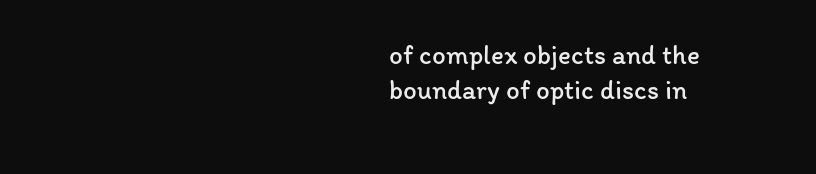of complex objects and the boundary of optic discs in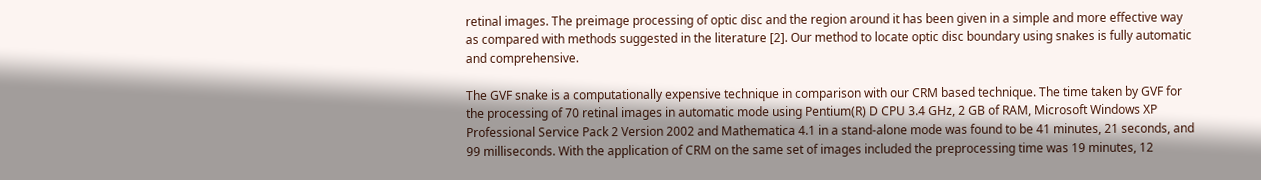retinal images. The preimage processing of optic disc and the region around it has been given in a simple and more effective way as compared with methods suggested in the literature [2]. Our method to locate optic disc boundary using snakes is fully automatic and comprehensive.

The GVF snake is a computationally expensive technique in comparison with our CRM based technique. The time taken by GVF for the processing of 70 retinal images in automatic mode using Pentium(R) D CPU 3.4 GHz, 2 GB of RAM, Microsoft Windows XP Professional Service Pack 2 Version 2002 and Mathematica 4.1 in a stand-alone mode was found to be 41 minutes, 21 seconds, and 99 milliseconds. With the application of CRM on the same set of images included the preprocessing time was 19 minutes, 12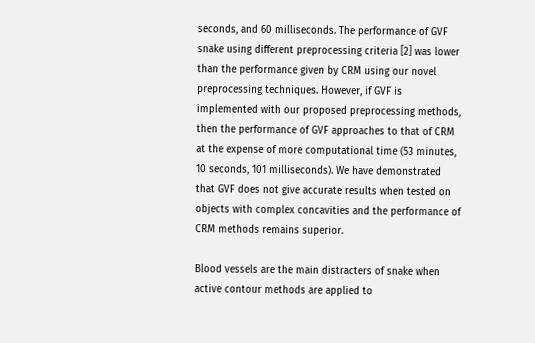seconds, and 60 milliseconds. The performance of GVF snake using different preprocessing criteria [2] was lower than the performance given by CRM using our novel preprocessing techniques. However, if GVF is implemented with our proposed preprocessing methods, then the performance of GVF approaches to that of CRM at the expense of more computational time (53 minutes, 10 seconds, 101 milliseconds). We have demonstrated that GVF does not give accurate results when tested on objects with complex concavities and the performance of CRM methods remains superior.

Blood vessels are the main distracters of snake when active contour methods are applied to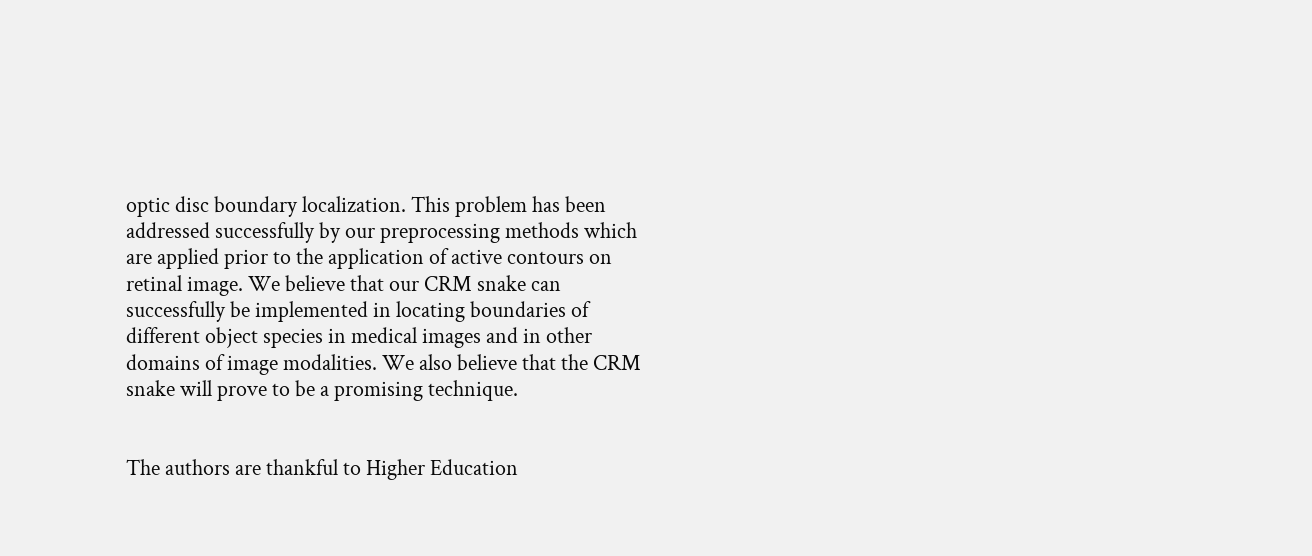optic disc boundary localization. This problem has been addressed successfully by our preprocessing methods which are applied prior to the application of active contours on retinal image. We believe that our CRM snake can successfully be implemented in locating boundaries of different object species in medical images and in other domains of image modalities. We also believe that the CRM snake will prove to be a promising technique.


The authors are thankful to Higher Education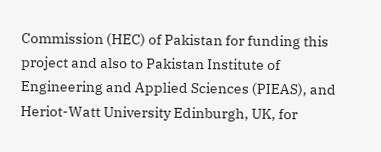Commission (HEC) of Pakistan for funding this project and also to Pakistan Institute of Engineering and Applied Sciences (PIEAS), and Heriot-Watt University Edinburgh, UK, for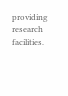providing research facilities.